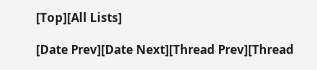[Top][All Lists]

[Date Prev][Date Next][Thread Prev][Thread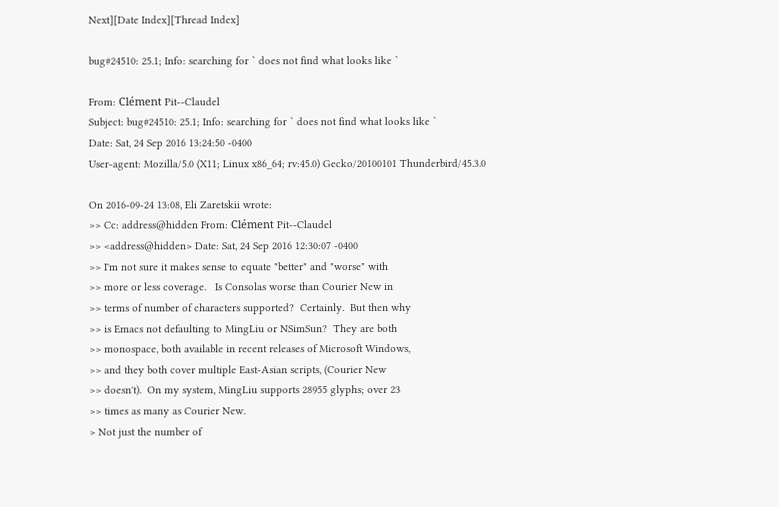Next][Date Index][Thread Index]

bug#24510: 25.1; Info: searching for ` does not find what looks like `

From: Clément Pit--Claudel
Subject: bug#24510: 25.1; Info: searching for ` does not find what looks like `
Date: Sat, 24 Sep 2016 13:24:50 -0400
User-agent: Mozilla/5.0 (X11; Linux x86_64; rv:45.0) Gecko/20100101 Thunderbird/45.3.0

On 2016-09-24 13:08, Eli Zaretskii wrote:
>> Cc: address@hidden From: Clément Pit--Claudel
>> <address@hidden> Date: Sat, 24 Sep 2016 12:30:07 -0400
>> I'm not sure it makes sense to equate "better" and "worse" with
>> more or less coverage.   Is Consolas worse than Courier New in
>> terms of number of characters supported?  Certainly.  But then why
>> is Emacs not defaulting to MingLiu or NSimSun?  They are both
>> monospace, both available in recent releases of Microsoft Windows,
>> and they both cover multiple East-Asian scripts, (Courier New
>> doesn't).  On my system, MingLiu supports 28955 glyphs; over 23
>> times as many as Courier New.
> Not just the number of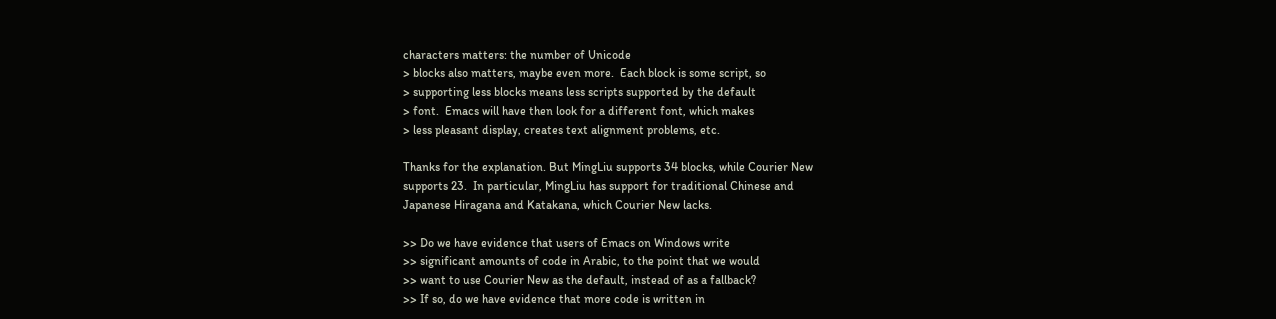characters matters: the number of Unicode
> blocks also matters, maybe even more.  Each block is some script, so
> supporting less blocks means less scripts supported by the default
> font.  Emacs will have then look for a different font, which makes
> less pleasant display, creates text alignment problems, etc.

Thanks for the explanation. But MingLiu supports 34 blocks, while Courier New
supports 23.  In particular, MingLiu has support for traditional Chinese and
Japanese Hiragana and Katakana, which Courier New lacks.

>> Do we have evidence that users of Emacs on Windows write
>> significant amounts of code in Arabic, to the point that we would
>> want to use Courier New as the default, instead of as a fallback?
>> If so, do we have evidence that more code is written in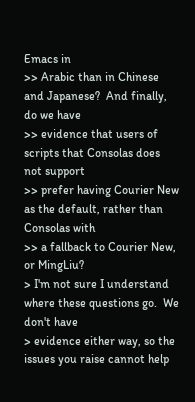Emacs in
>> Arabic than in Chinese and Japanese?  And finally, do we have
>> evidence that users of scripts that Consolas does not support
>> prefer having Courier New as the default, rather than Consolas with
>> a fallback to Courier New, or MingLiu?
> I'm not sure I understand where these questions go.  We don't have
> evidence either way, so the issues you raise cannot help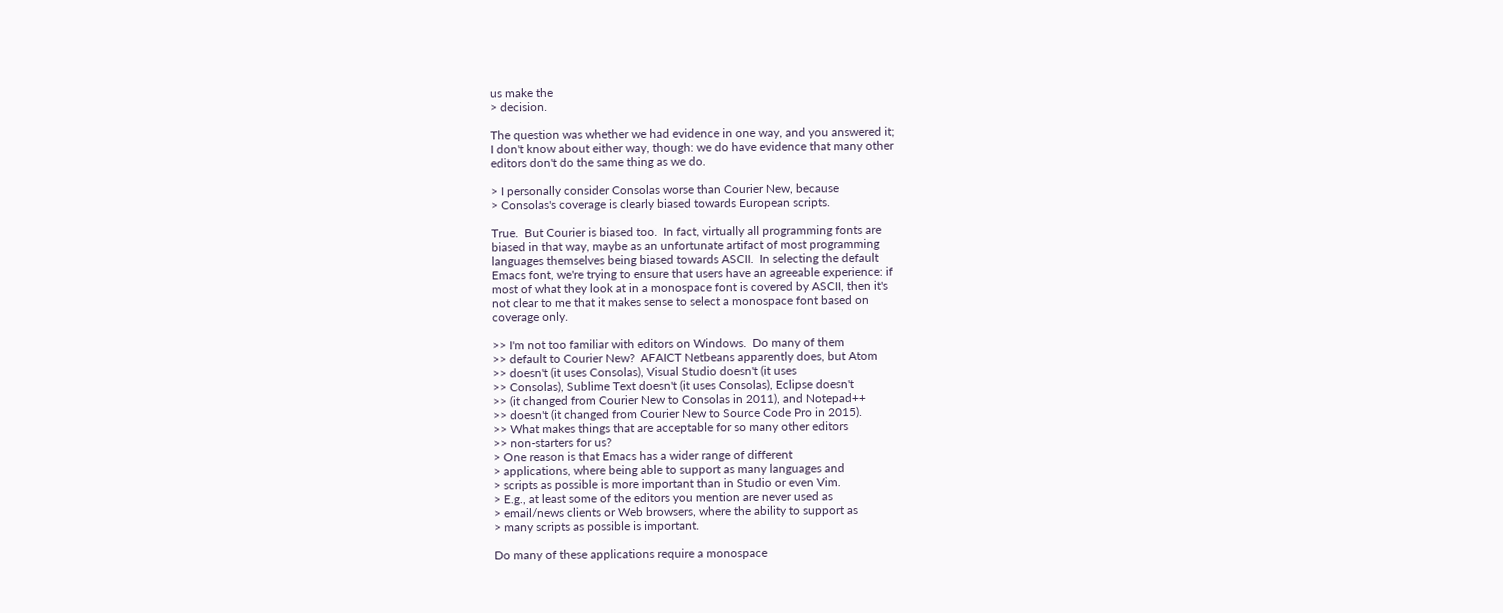us make the
> decision.

The question was whether we had evidence in one way, and you answered it;
I don't know about either way, though: we do have evidence that many other
editors don't do the same thing as we do.

> I personally consider Consolas worse than Courier New, because
> Consolas's coverage is clearly biased towards European scripts.

True.  But Courier is biased too.  In fact, virtually all programming fonts are
biased in that way, maybe as an unfortunate artifact of most programming
languages themselves being biased towards ASCII.  In selecting the default
Emacs font, we're trying to ensure that users have an agreeable experience: if
most of what they look at in a monospace font is covered by ASCII, then it's
not clear to me that it makes sense to select a monospace font based on
coverage only.

>> I'm not too familiar with editors on Windows.  Do many of them
>> default to Courier New?  AFAICT Netbeans apparently does, but Atom
>> doesn't (it uses Consolas), Visual Studio doesn't (it uses
>> Consolas), Sublime Text doesn't (it uses Consolas), Eclipse doesn't
>> (it changed from Courier New to Consolas in 2011), and Notepad++
>> doesn't (it changed from Courier New to Source Code Pro in 2015).
>> What makes things that are acceptable for so many other editors
>> non-starters for us?
> One reason is that Emacs has a wider range of different
> applications, where being able to support as many languages and
> scripts as possible is more important than in Studio or even Vim.
> E.g., at least some of the editors you mention are never used as
> email/news clients or Web browsers, where the ability to support as
> many scripts as possible is important.

Do many of these applications require a monospace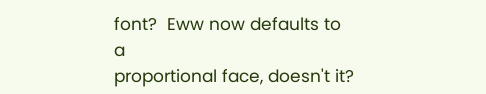font?  Eww now defaults to a
proportional face, doesn't it?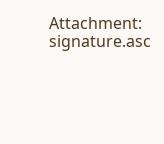Attachment: signature.asc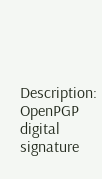Description: OpenPGP digital signature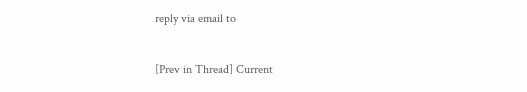reply via email to

[Prev in Thread] Current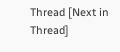Thread [Next in Thread]